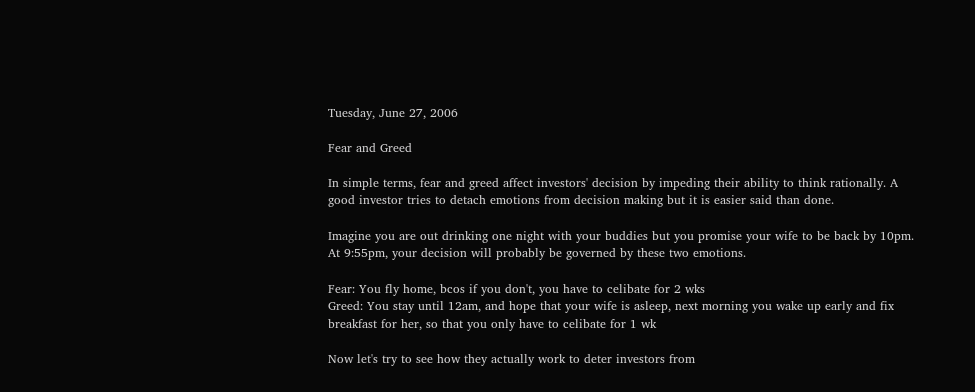Tuesday, June 27, 2006

Fear and Greed

In simple terms, fear and greed affect investors' decision by impeding their ability to think rationally. A good investor tries to detach emotions from decision making but it is easier said than done.

Imagine you are out drinking one night with your buddies but you promise your wife to be back by 10pm. At 9:55pm, your decision will probably be governed by these two emotions.

Fear: You fly home, bcos if you don't, you have to celibate for 2 wks
Greed: You stay until 12am, and hope that your wife is asleep, next morning you wake up early and fix breakfast for her, so that you only have to celibate for 1 wk

Now let's try to see how they actually work to deter investors from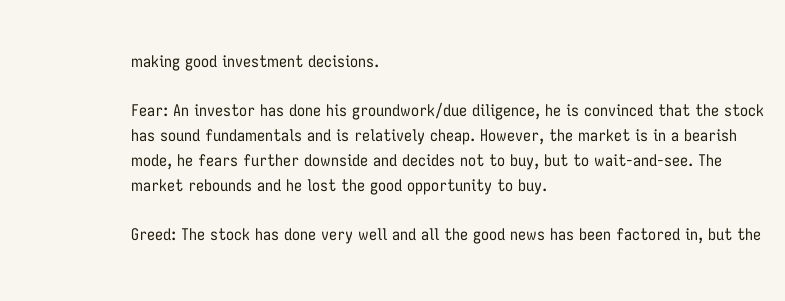making good investment decisions.

Fear: An investor has done his groundwork/due diligence, he is convinced that the stock has sound fundamentals and is relatively cheap. However, the market is in a bearish mode, he fears further downside and decides not to buy, but to wait-and-see. The market rebounds and he lost the good opportunity to buy.

Greed: The stock has done very well and all the good news has been factored in, but the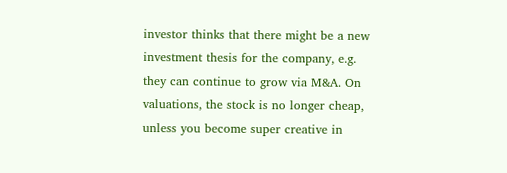investor thinks that there might be a new investment thesis for the company, e.g. they can continue to grow via M&A. On valuations, the stock is no longer cheap, unless you become super creative in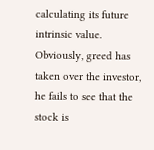calculating its future intrinsic value. Obviously, greed has taken over the investor, he fails to see that the stock is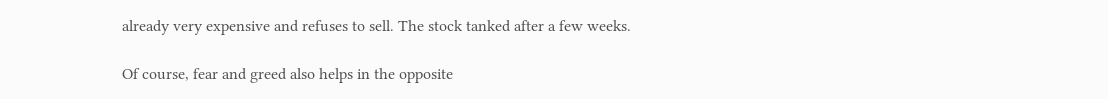already very expensive and refuses to sell. The stock tanked after a few weeks.

Of course, fear and greed also helps in the opposite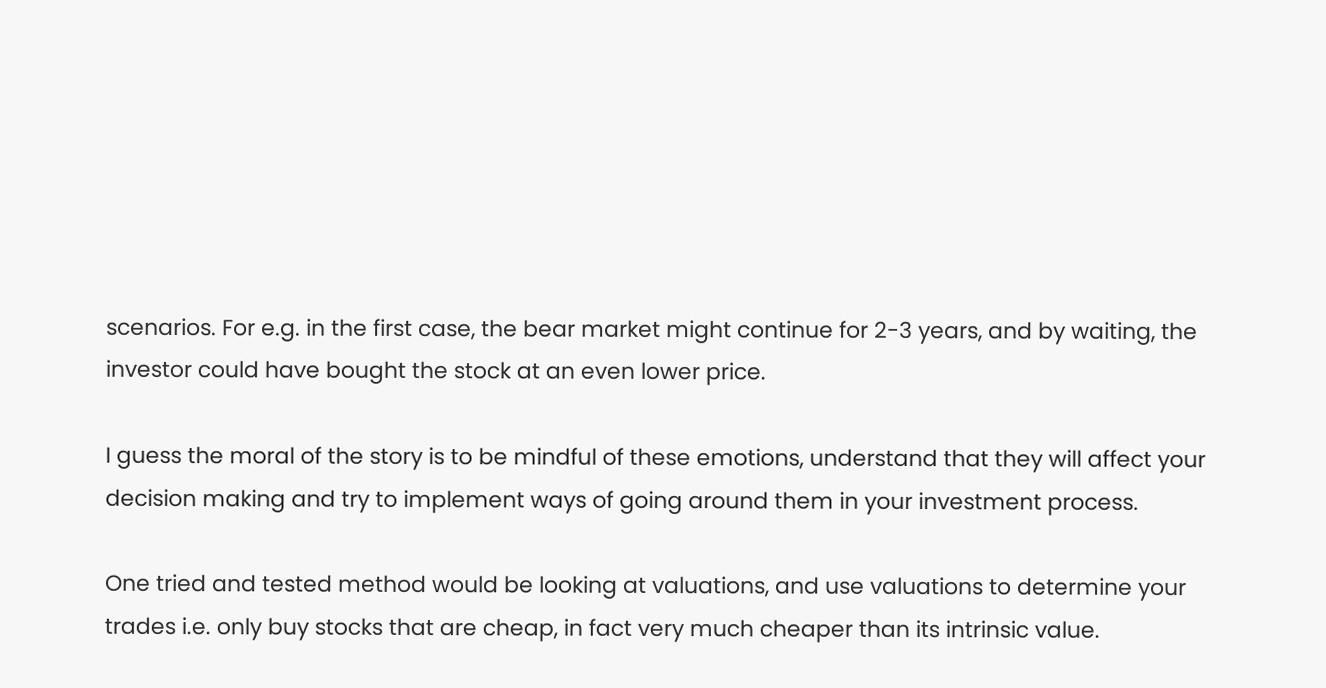scenarios. For e.g. in the first case, the bear market might continue for 2-3 years, and by waiting, the investor could have bought the stock at an even lower price.

I guess the moral of the story is to be mindful of these emotions, understand that they will affect your decision making and try to implement ways of going around them in your investment process.

One tried and tested method would be looking at valuations, and use valuations to determine your trades i.e. only buy stocks that are cheap, in fact very much cheaper than its intrinsic value.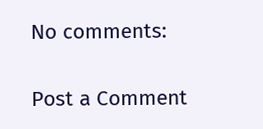No comments:

Post a Comment